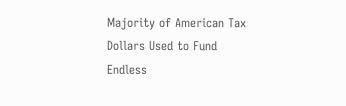Majority of American Tax Dollars Used to Fund Endless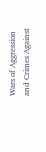Wars of Aggression and Crimes Against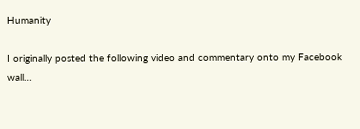Humanity

I originally posted the following video and commentary onto my Facebook wall…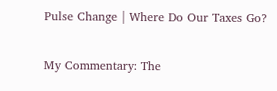Pulse Change | Where Do Our Taxes Go?

My Commentary: The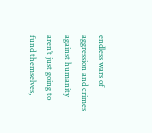endless wars of aggression and crimes against humanity aren’t just going to fund themselves,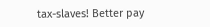tax-slaves! Better pay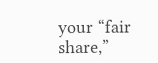your “fair share,”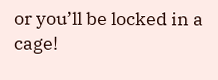or you’ll be locked in a cage!